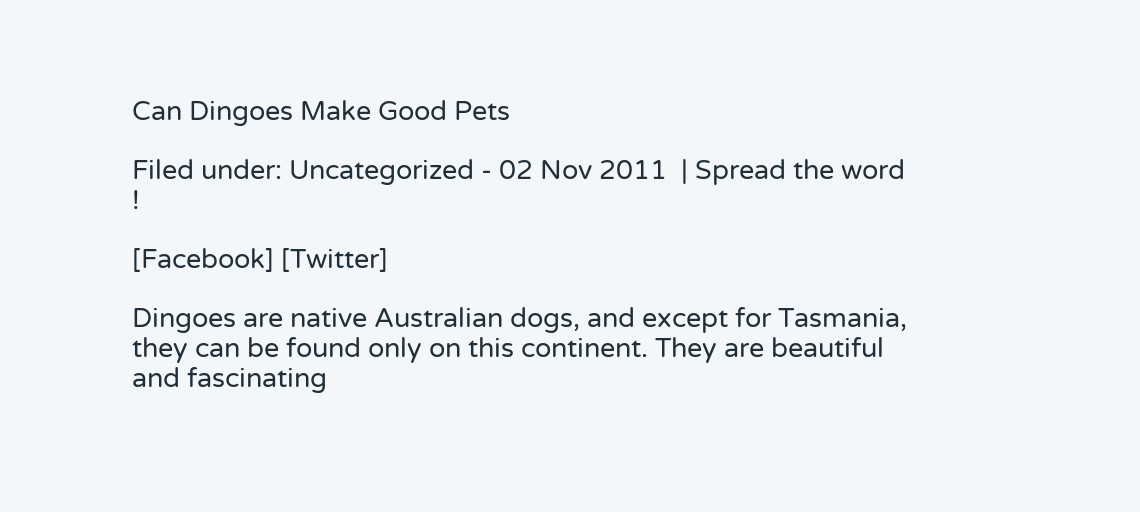Can Dingoes Make Good Pets

Filed under: Uncategorized - 02 Nov 2011  | Spread the word !

[Facebook] [Twitter]

Dingoes are native Australian dogs, and except for Tasmania, they can be found only on this continent. They are beautiful and fascinating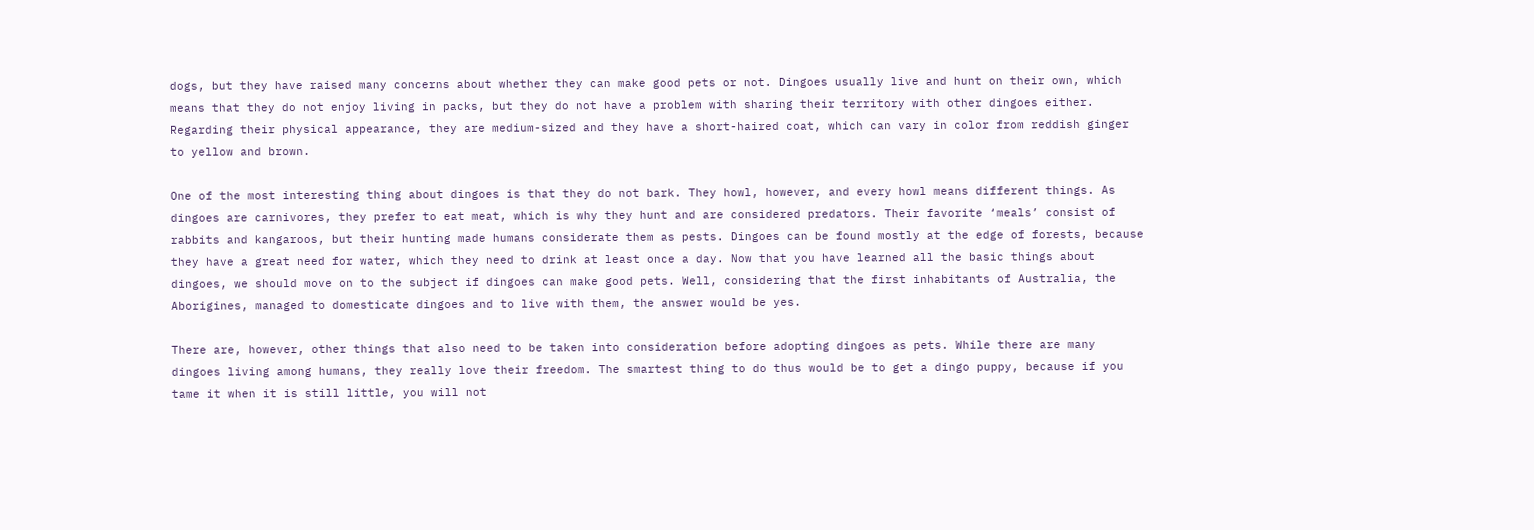dogs, but they have raised many concerns about whether they can make good pets or not. Dingoes usually live and hunt on their own, which means that they do not enjoy living in packs, but they do not have a problem with sharing their territory with other dingoes either. Regarding their physical appearance, they are medium-sized and they have a short-haired coat, which can vary in color from reddish ginger to yellow and brown.

One of the most interesting thing about dingoes is that they do not bark. They howl, however, and every howl means different things. As dingoes are carnivores, they prefer to eat meat, which is why they hunt and are considered predators. Their favorite ‘meals’ consist of rabbits and kangaroos, but their hunting made humans considerate them as pests. Dingoes can be found mostly at the edge of forests, because they have a great need for water, which they need to drink at least once a day. Now that you have learned all the basic things about dingoes, we should move on to the subject if dingoes can make good pets. Well, considering that the first inhabitants of Australia, the Aborigines, managed to domesticate dingoes and to live with them, the answer would be yes.

There are, however, other things that also need to be taken into consideration before adopting dingoes as pets. While there are many dingoes living among humans, they really love their freedom. The smartest thing to do thus would be to get a dingo puppy, because if you tame it when it is still little, you will not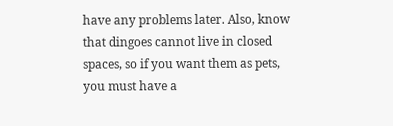have any problems later. Also, know that dingoes cannot live in closed spaces, so if you want them as pets, you must have a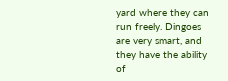yard where they can run freely. Dingoes are very smart, and they have the ability of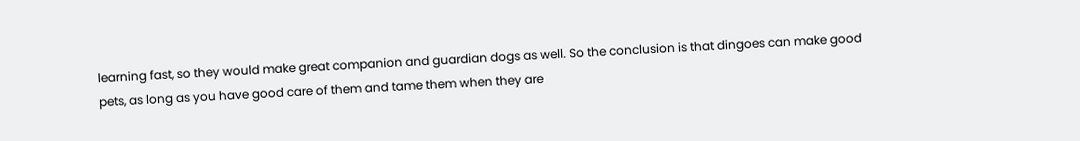learning fast, so they would make great companion and guardian dogs as well. So the conclusion is that dingoes can make good pets, as long as you have good care of them and tame them when they are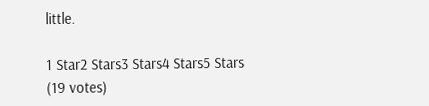little.

1 Star2 Stars3 Stars4 Stars5 Stars (19 votes)